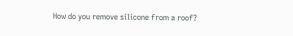How do you remove silicone from a roof?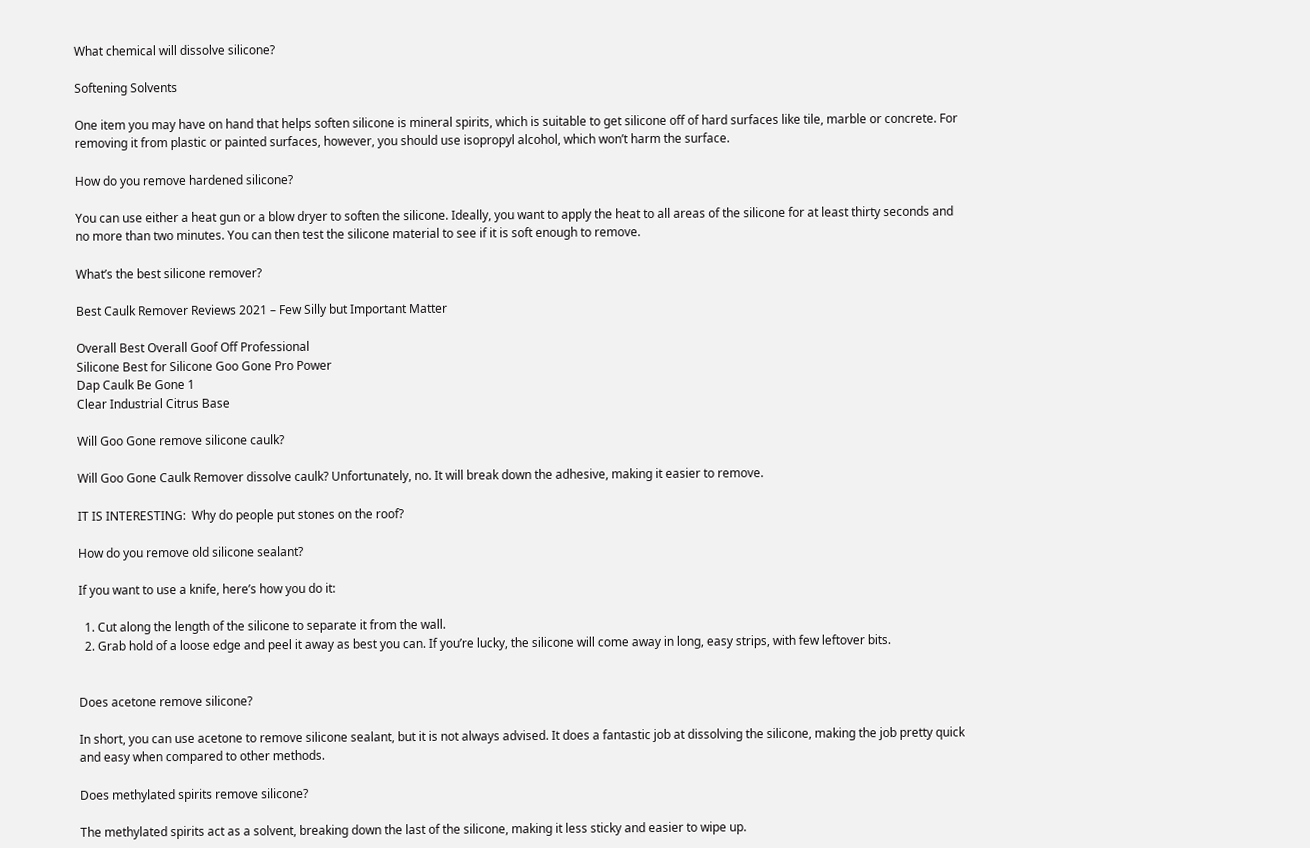What chemical will dissolve silicone?

Softening Solvents

One item you may have on hand that helps soften silicone is mineral spirits, which is suitable to get silicone off of hard surfaces like tile, marble or concrete. For removing it from plastic or painted surfaces, however, you should use isopropyl alcohol, which won’t harm the surface.

How do you remove hardened silicone?

You can use either a heat gun or a blow dryer to soften the silicone. Ideally, you want to apply the heat to all areas of the silicone for at least thirty seconds and no more than two minutes. You can then test the silicone material to see if it is soft enough to remove.

What’s the best silicone remover?

Best Caulk Remover Reviews 2021 – Few Silly but Important Matter

Overall Best Overall Goof Off Professional
Silicone Best for Silicone Goo Gone Pro Power
Dap Caulk Be Gone 1
Clear Industrial Citrus Base

Will Goo Gone remove silicone caulk?

Will Goo Gone Caulk Remover dissolve caulk? Unfortunately, no. It will break down the adhesive, making it easier to remove.

IT IS INTERESTING:  Why do people put stones on the roof?

How do you remove old silicone sealant?

If you want to use a knife, here’s how you do it:

  1. Cut along the length of the silicone to separate it from the wall.
  2. Grab hold of a loose edge and peel it away as best you can. If you’re lucky, the silicone will come away in long, easy strips, with few leftover bits.


Does acetone remove silicone?

In short, you can use acetone to remove silicone sealant, but it is not always advised. It does a fantastic job at dissolving the silicone, making the job pretty quick and easy when compared to other methods.

Does methylated spirits remove silicone?

The methylated spirits act as a solvent, breaking down the last of the silicone, making it less sticky and easier to wipe up.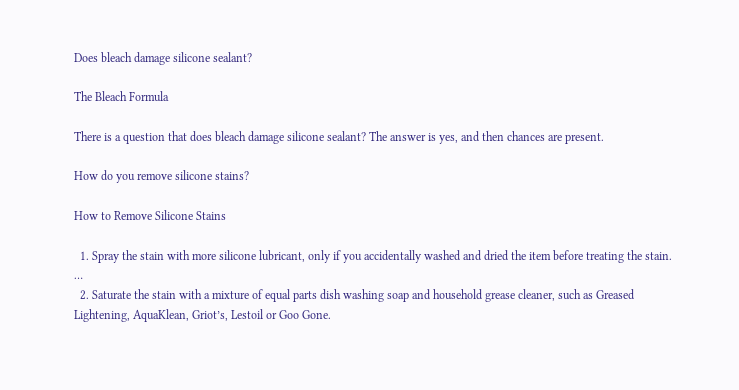Does bleach damage silicone sealant?

The Bleach Formula

There is a question that does bleach damage silicone sealant? The answer is yes, and then chances are present.

How do you remove silicone stains?

How to Remove Silicone Stains

  1. Spray the stain with more silicone lubricant, only if you accidentally washed and dried the item before treating the stain. …
  2. Saturate the stain with a mixture of equal parts dish washing soap and household grease cleaner, such as Greased Lightening, AquaKlean, Griot’s, Lestoil or Goo Gone.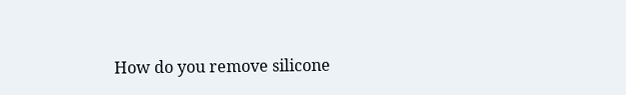How do you remove silicone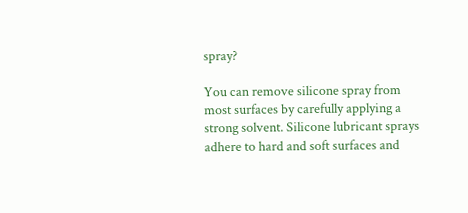spray?

You can remove silicone spray from most surfaces by carefully applying a strong solvent. Silicone lubricant sprays adhere to hard and soft surfaces and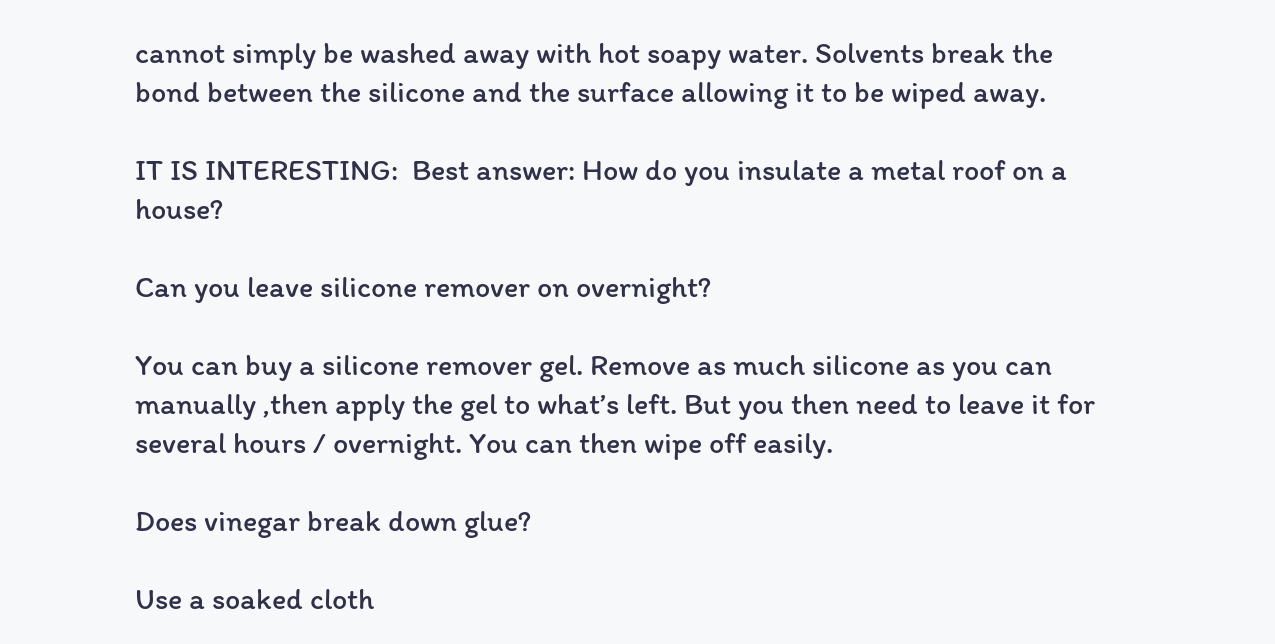cannot simply be washed away with hot soapy water. Solvents break the bond between the silicone and the surface allowing it to be wiped away.

IT IS INTERESTING:  Best answer: How do you insulate a metal roof on a house?

Can you leave silicone remover on overnight?

You can buy a silicone remover gel. Remove as much silicone as you can manually ,then apply the gel to what’s left. But you then need to leave it for several hours / overnight. You can then wipe off easily.

Does vinegar break down glue?

Use a soaked cloth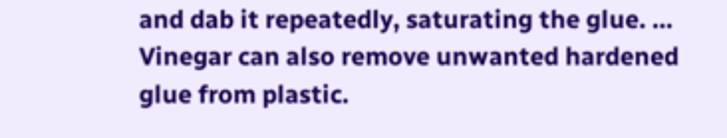and dab it repeatedly, saturating the glue. … Vinegar can also remove unwanted hardened glue from plastic.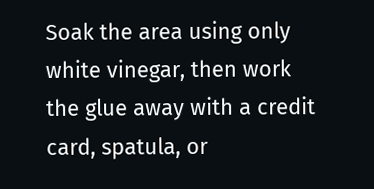Soak the area using only white vinegar, then work the glue away with a credit card, spatula, or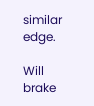similar edge.

Will brake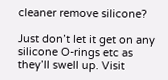cleaner remove silicone?

Just don’t let it get on any silicone O-rings etc as they’ll swell up. Visit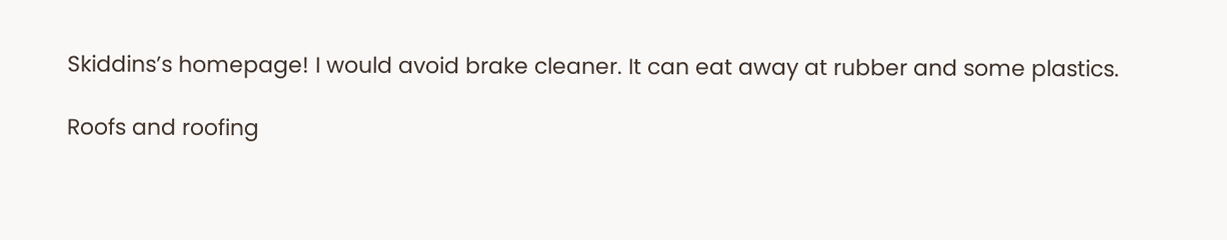Skiddins’s homepage! I would avoid brake cleaner. It can eat away at rubber and some plastics.

Roofs and roofing